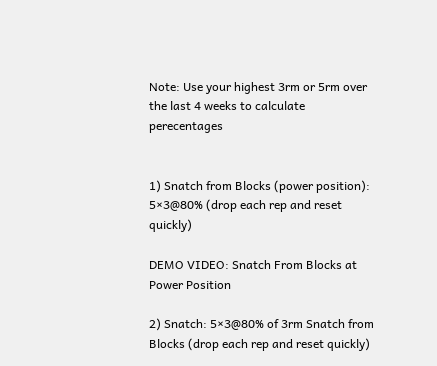Note: Use your highest 3rm or 5rm over the last 4 weeks to calculate perecentages


1) Snatch from Blocks (power position): 5×3@80% (drop each rep and reset quickly)

DEMO VIDEO: Snatch From Blocks at Power Position

2) Snatch: 5×3@80% of 3rm Snatch from Blocks (drop each rep and reset quickly)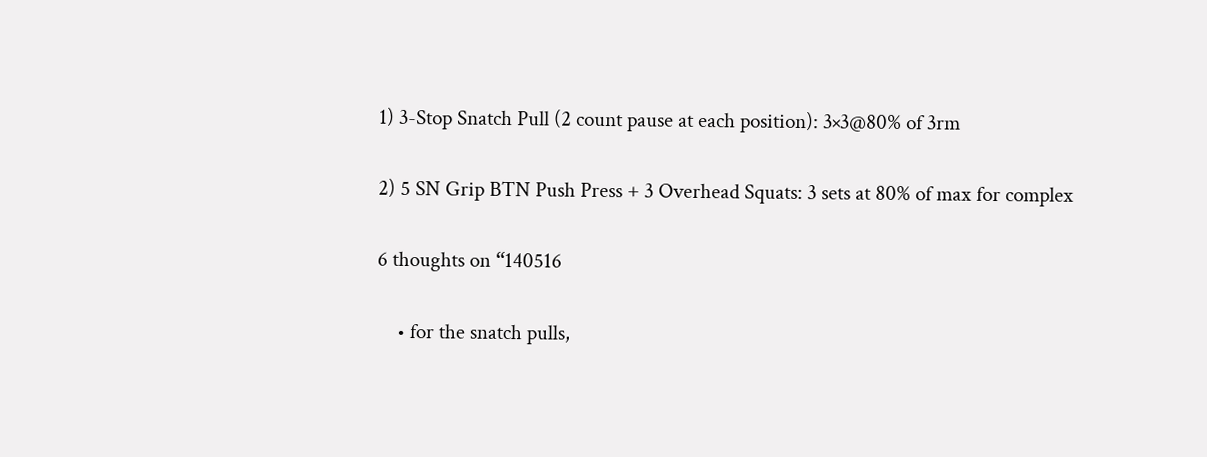1) 3-Stop Snatch Pull (2 count pause at each position): 3×3@80% of 3rm

2) 5 SN Grip BTN Push Press + 3 Overhead Squats: 3 sets at 80% of max for complex

6 thoughts on “140516

    • for the snatch pulls,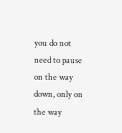you do not need to pause on the way down, only on the way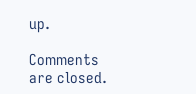up.

Comments are closed.